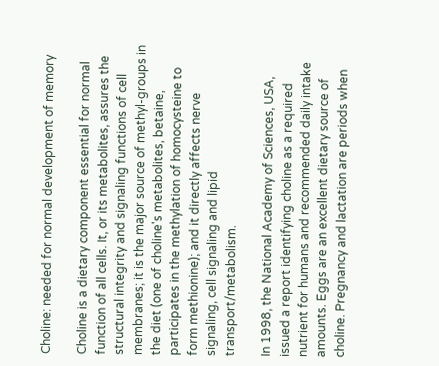Choline: needed for normal development of memory

Choline is a dietary component essential for normal function of all cells. It, or its metabolites, assures the structural integrity and signaling functions of cell membranes; it is the major source of methyl-groups in the diet (one of choline's metabolites, betaine, participates in the methylation of homocysteine to form methionine); and it directly affects nerve signaling, cell signaling and lipid transport/metabolism.

In 1998, the National Academy of Sciences, USA, issued a report identifying choline as a required nutrient for humans and recommended daily intake amounts. Eggs are an excellent dietary source of choline. Pregnancy and lactation are periods when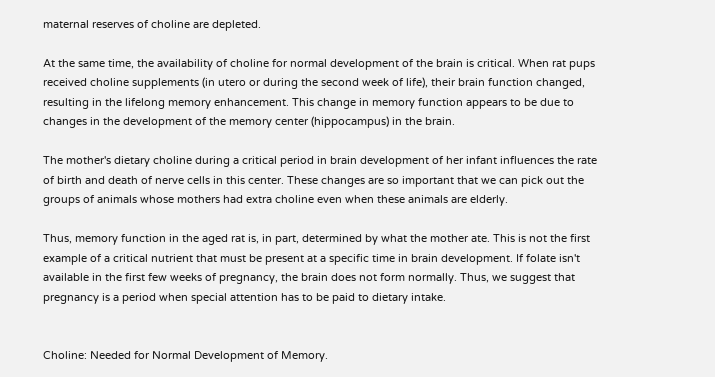maternal reserves of choline are depleted.

At the same time, the availability of choline for normal development of the brain is critical. When rat pups received choline supplements (in utero or during the second week of life), their brain function changed, resulting in the lifelong memory enhancement. This change in memory function appears to be due to changes in the development of the memory center (hippocampus) in the brain.

The mother's dietary choline during a critical period in brain development of her infant influences the rate of birth and death of nerve cells in this center. These changes are so important that we can pick out the groups of animals whose mothers had extra choline even when these animals are elderly.

Thus, memory function in the aged rat is, in part, determined by what the mother ate. This is not the first example of a critical nutrient that must be present at a specific time in brain development. If folate isn't available in the first few weeks of pregnancy, the brain does not form normally. Thus, we suggest that pregnancy is a period when special attention has to be paid to dietary intake.


Choline: Needed for Normal Development of Memory.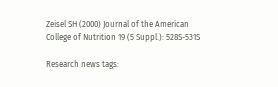Zeisel SH (2000) Journal of the American College of Nutrition 19 (5 Suppl.): 528S-531S

Research news tags: